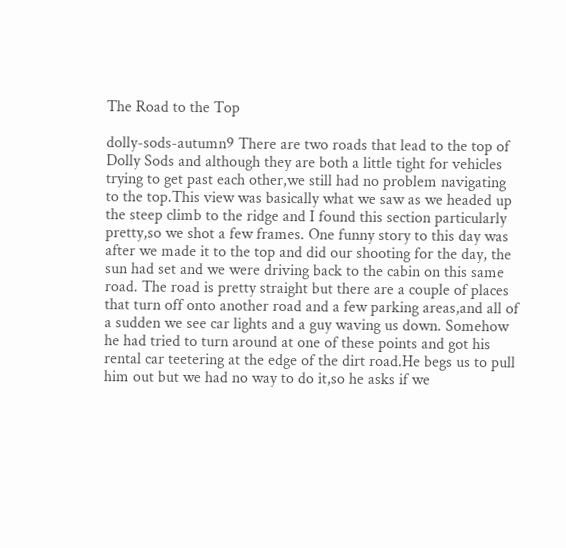The Road to the Top

dolly-sods-autumn9 There are two roads that lead to the top of Dolly Sods and although they are both a little tight for vehicles trying to get past each other,we still had no problem navigating to the top.This view was basically what we saw as we headed up the steep climb to the ridge and I found this section particularly pretty,so we shot a few frames. One funny story to this day was after we made it to the top and did our shooting for the day, the sun had set and we were driving back to the cabin on this same road. The road is pretty straight but there are a couple of places that turn off onto another road and a few parking areas,and all of a sudden we see car lights and a guy waving us down. Somehow he had tried to turn around at one of these points and got his rental car teetering at the edge of the dirt road.He begs us to pull him out but we had no way to do it,so he asks if we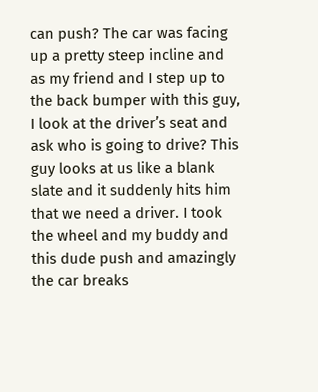can push? The car was facing up a pretty steep incline and as my friend and I step up to the back bumper with this guy, I look at the driver’s seat and ask who is going to drive? This guy looks at us like a blank slate and it suddenly hits him that we need a driver. I took the wheel and my buddy and this dude push and amazingly the car breaks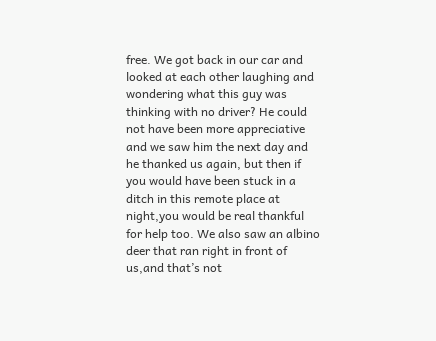free. We got back in our car and looked at each other laughing and wondering what this guy was thinking with no driver? He could not have been more appreciative and we saw him the next day and he thanked us again, but then if you would have been stuck in a ditch in this remote place at night,you would be real thankful for help too. We also saw an albino deer that ran right in front of us,and that’s not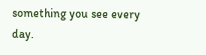something you see every day.